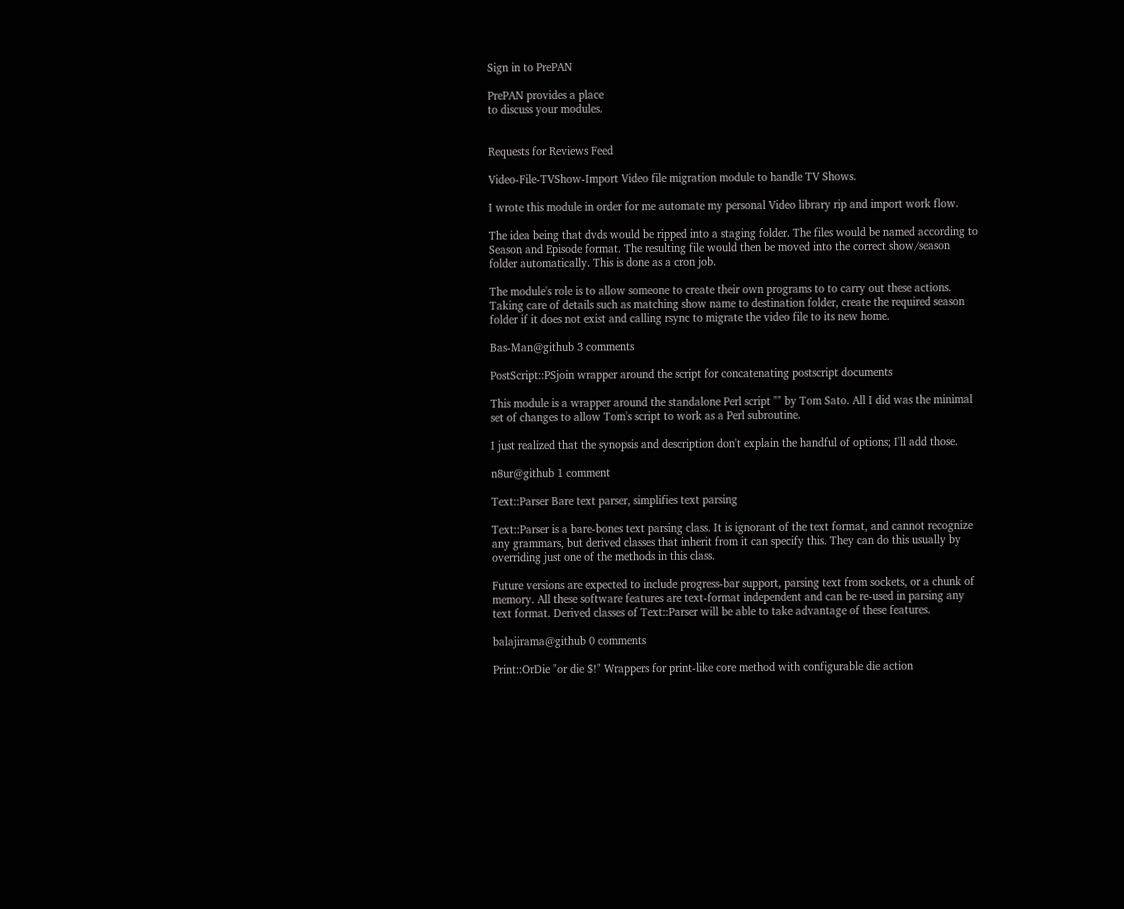Sign in to PrePAN

PrePAN provides a place
to discuss your modules.


Requests for Reviews Feed

Video-File-TVShow-Import Video file migration module to handle TV Shows.

I wrote this module in order for me automate my personal Video library rip and import work flow.

The idea being that dvds would be ripped into a staging folder. The files would be named according to Season and Episode format. The resulting file would then be moved into the correct show/season folder automatically. This is done as a cron job.

The module's role is to allow someone to create their own programs to to carry out these actions. Taking care of details such as matching show name to destination folder, create the required season folder if it does not exist and calling rsync to migrate the video file to its new home.

Bas-Man@github 3 comments

PostScript::PSjoin wrapper around the script for concatenating postscript documents

This module is a wrapper around the standalone Perl script "" by Tom Sato. All I did was the minimal set of changes to allow Tom's script to work as a Perl subroutine.

I just realized that the synopsis and description don't explain the handful of options; I'll add those.

n8ur@github 1 comment

Text::Parser Bare text parser, simplifies text parsing

Text::Parser is a bare-bones text parsing class. It is ignorant of the text format, and cannot recognize any grammars, but derived classes that inherit from it can specify this. They can do this usually by overriding just one of the methods in this class.

Future versions are expected to include progress-bar support, parsing text from sockets, or a chunk of memory. All these software features are text-format independent and can be re-used in parsing any text format. Derived classes of Text::Parser will be able to take advantage of these features.

balajirama@github 0 comments

Print::OrDie "or die $!" Wrappers for print-like core method with configurable die action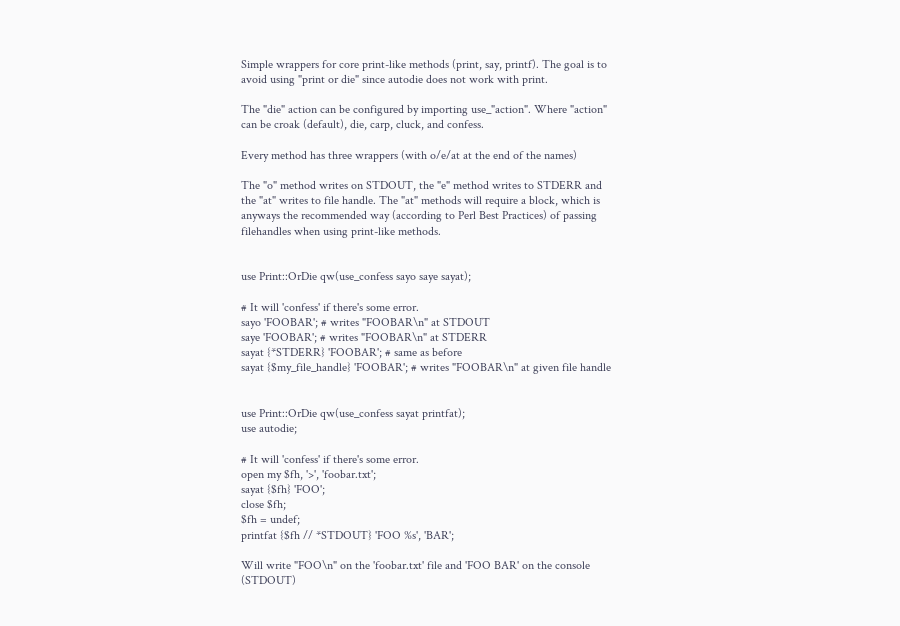Simple wrappers for core print-like methods (print, say, printf). The goal is to avoid using "print or die" since autodie does not work with print.

The "die" action can be configured by importing use_"action". Where "action" can be croak (default), die, carp, cluck, and confess.

Every method has three wrappers (with o/e/at at the end of the names)

The "o" method writes on STDOUT, the "e" method writes to STDERR and the "at" writes to file handle. The "at" methods will require a block, which is anyways the recommended way (according to Perl Best Practices) of passing filehandles when using print-like methods.


use Print::OrDie qw(use_confess sayo saye sayat);

# It will 'confess' if there's some error.
sayo 'FOOBAR'; # writes "FOOBAR\n" at STDOUT
saye 'FOOBAR'; # writes "FOOBAR\n" at STDERR
sayat {*STDERR} 'FOOBAR'; # same as before
sayat {$my_file_handle} 'FOOBAR'; # writes "FOOBAR\n" at given file handle


use Print::OrDie qw(use_confess sayat printfat);
use autodie;

# It will 'confess' if there's some error.
open my $fh, '>', 'foobar.txt';
sayat {$fh} 'FOO';
close $fh;
$fh = undef;
printfat {$fh // *STDOUT} 'FOO %s', 'BAR';

Will write "FOO\n" on the 'foobar.txt' file and 'FOO BAR' on the console (STDOUT)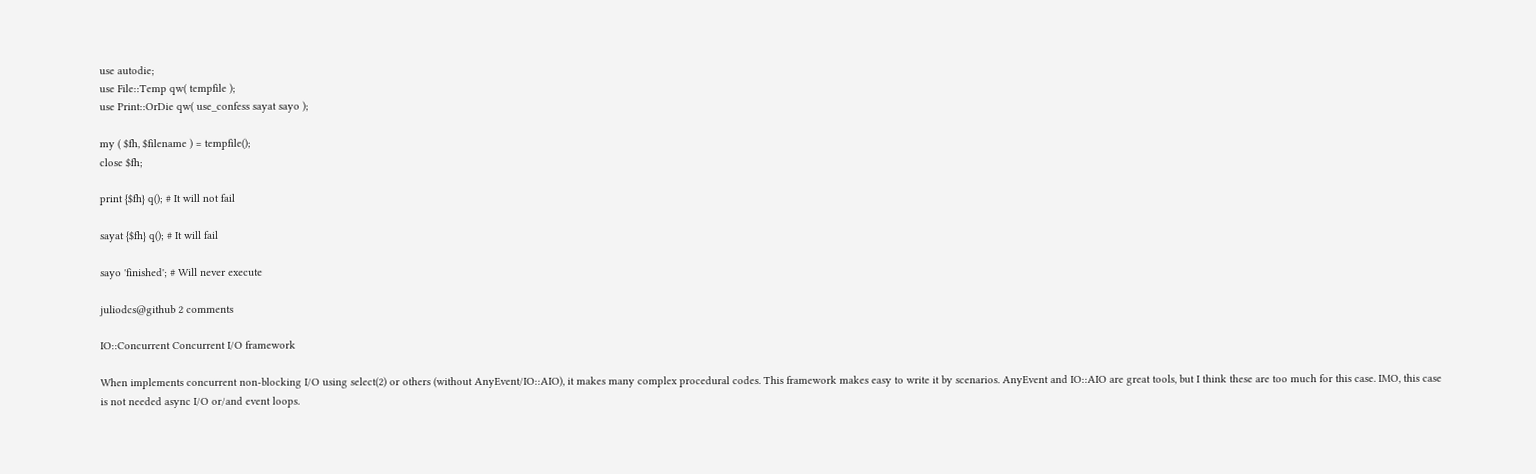use autodie;
use File::Temp qw( tempfile );
use Print::OrDie qw( use_confess sayat sayo );

my ( $fh, $filename ) = tempfile();
close $fh;

print {$fh} q(); # It will not fail

sayat {$fh} q(); # It will fail

sayo 'finished'; # Will never execute

juliodcs@github 2 comments

IO::Concurrent Concurrent I/O framework

When implements concurrent non-blocking I/O using select(2) or others (without AnyEvent/IO::AIO), it makes many complex procedural codes. This framework makes easy to write it by scenarios. AnyEvent and IO::AIO are great tools, but I think these are too much for this case. IMO, this case is not needed async I/O or/and event loops.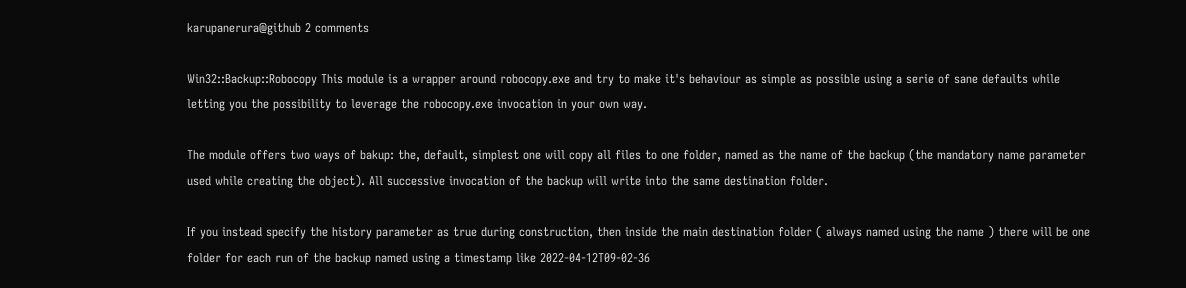karupanerura@github 2 comments

Win32::Backup::Robocopy This module is a wrapper around robocopy.exe and try to make it's behaviour as simple as possible using a serie of sane defaults while letting you the possibility to leverage the robocopy.exe invocation in your own way.

The module offers two ways of bakup: the, default, simplest one will copy all files to one folder, named as the name of the backup (the mandatory name parameter used while creating the object). All successive invocation of the backup will write into the same destination folder.

If you instead specify the history parameter as true during construction, then inside the main destination folder ( always named using the name ) there will be one folder for each run of the backup named using a timestamp like 2022-04-12T09-02-36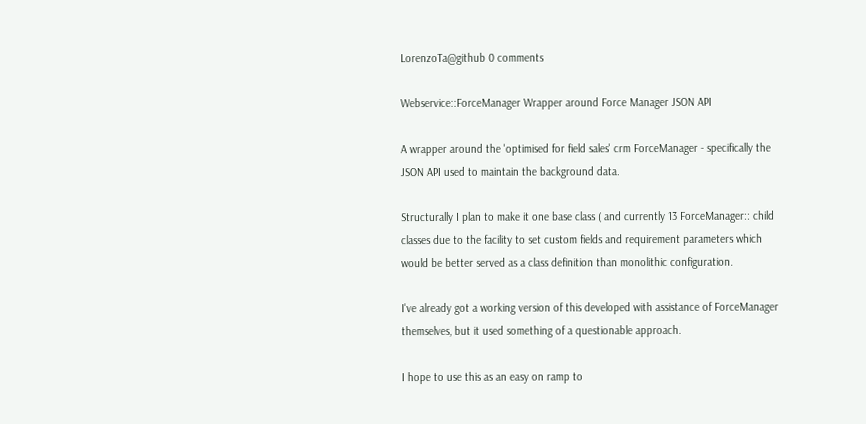LorenzoTa@github 0 comments

Webservice::ForceManager Wrapper around Force Manager JSON API

A wrapper around the 'optimised for field sales' crm ForceManager - specifically the JSON API used to maintain the background data.

Structurally I plan to make it one base class ( and currently 13 ForceManager:: child classes due to the facility to set custom fields and requirement parameters which would be better served as a class definition than monolithic configuration.

I've already got a working version of this developed with assistance of ForceManager themselves, but it used something of a questionable approach.

I hope to use this as an easy on ramp to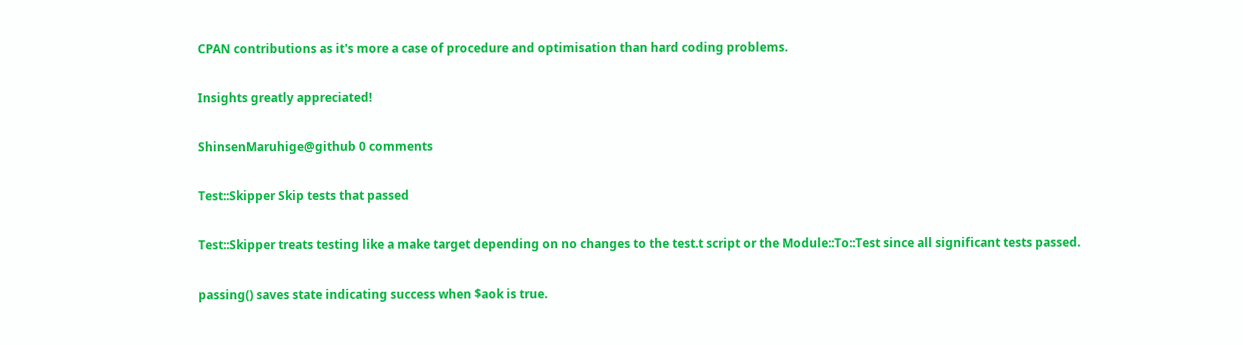CPAN contributions as it's more a case of procedure and optimisation than hard coding problems.

Insights greatly appreciated!

ShinsenMaruhige@github 0 comments

Test::Skipper Skip tests that passed

Test::Skipper treats testing like a make target depending on no changes to the test.t script or the Module::To::Test since all significant tests passed.

passing() saves state indicating success when $aok is true.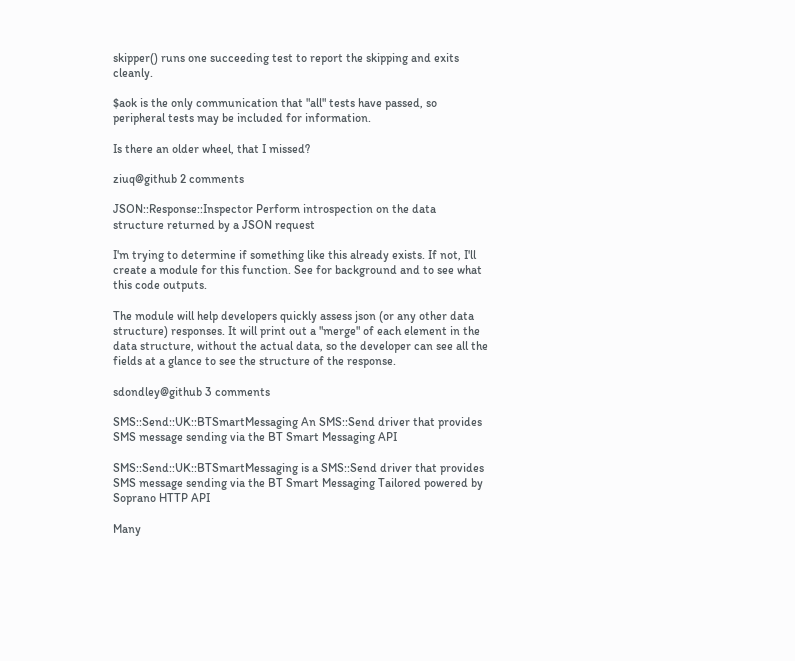skipper() runs one succeeding test to report the skipping and exits cleanly.

$aok is the only communication that "all" tests have passed, so peripheral tests may be included for information.

Is there an older wheel, that I missed?

ziuq@github 2 comments

JSON::Response::Inspector Perform introspection on the data structure returned by a JSON request

I'm trying to determine if something like this already exists. If not, I'll create a module for this function. See for background and to see what this code outputs.

The module will help developers quickly assess json (or any other data structure) responses. It will print out a "merge" of each element in the data structure, without the actual data, so the developer can see all the fields at a glance to see the structure of the response.

sdondley@github 3 comments

SMS::Send::UK::BTSmartMessaging An SMS::Send driver that provides SMS message sending via the BT Smart Messaging API

SMS::Send::UK::BTSmartMessaging is a SMS::Send driver that provides SMS message sending via the BT Smart Messaging Tailored powered by Soprano HTTP API

Many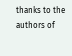thanks to the authors of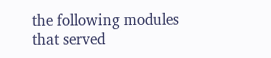the following modules that served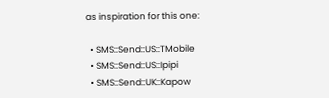as inspiration for this one:

  • SMS::Send::US::TMobile
  • SMS::Send::US::Ipipi
  • SMS::Send::UK::Kapow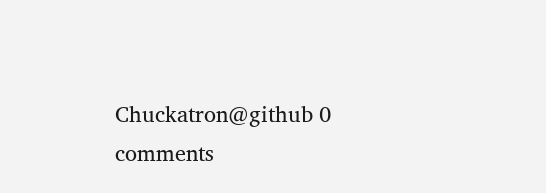Chuckatron@github 0 comments